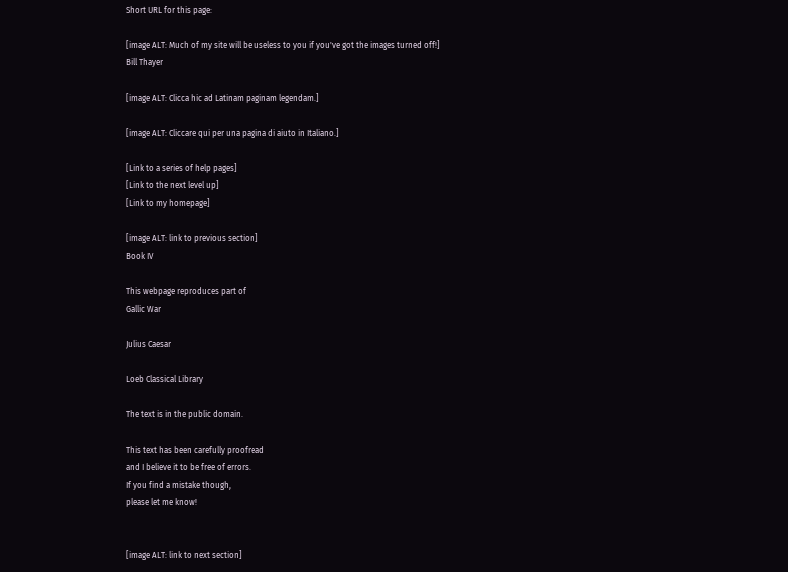Short URL for this page:

[image ALT: Much of my site will be useless to you if you've got the images turned off!]
Bill Thayer

[image ALT: Clicca hic ad Latinam paginam legendam.]

[image ALT: Cliccare qui per una pagina di aiuto in Italiano.]

[Link to a series of help pages]
[Link to the next level up]
[Link to my homepage]

[image ALT: link to previous section]
Book IV

This webpage reproduces part of
Gallic War

Julius Caesar

Loeb Classical Library

The text is in the public domain.

This text has been carefully proofread
and I believe it to be free of errors.
If you find a mistake though,
please let me know!


[image ALT: link to next section]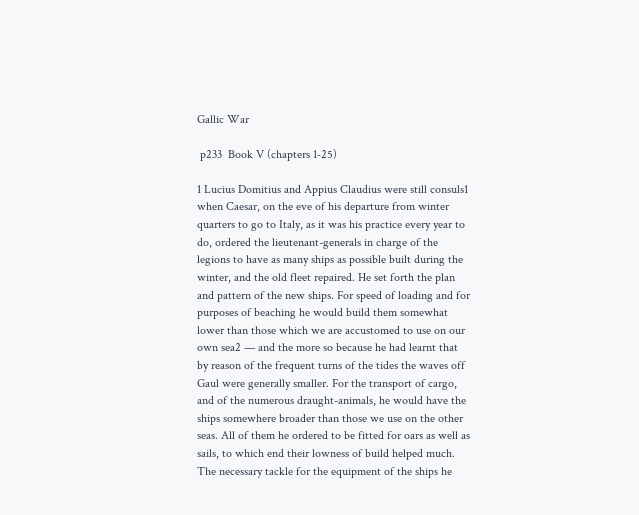Gallic War

 p233  Book V (chapters 1‑25)

1 Lucius Domitius and Appius Claudius were still consuls1 when Caesar, on the eve of his departure from winter quarters to go to Italy, as it was his practice every year to do, ordered the lieutenant-generals in charge of the legions to have as many ships as possible built during the winter, and the old fleet repaired. He set forth the plan and pattern of the new ships. For speed of loading and for purposes of beaching he would build them somewhat lower than those which we are accustomed to use on our own sea2 — and the more so because he had learnt that by reason of the frequent turns of the tides the waves off Gaul were generally smaller. For the transport of cargo, and of the numerous draught-animals, he would have the ships somewhere broader than those we use on the other seas. All of them he ordered to be fitted for oars as well as sails, to which end their lowness of build helped much. The necessary tackle for the equipment of the ships he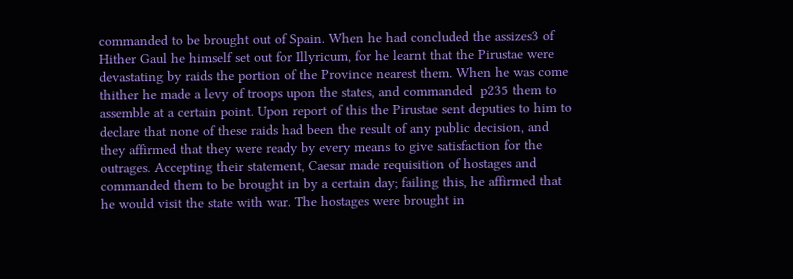commanded to be brought out of Spain. When he had concluded the assizes3 of Hither Gaul he himself set out for Illyricum, for he learnt that the Pirustae were devastating by raids the portion of the Province nearest them. When he was come thither he made a levy of troops upon the states, and commanded  p235 them to assemble at a certain point. Upon report of this the Pirustae sent deputies to him to declare that none of these raids had been the result of any public decision, and they affirmed that they were ready by every means to give satisfaction for the outrages. Accepting their statement, Caesar made requisition of hostages and commanded them to be brought in by a certain day; failing this, he affirmed that he would visit the state with war. The hostages were brought in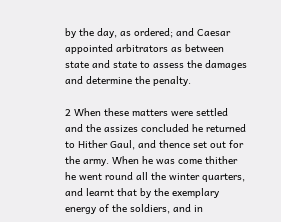by the day, as ordered; and Caesar appointed arbitrators as between state and state to assess the damages and determine the penalty.

2 When these matters were settled and the assizes concluded he returned to Hither Gaul, and thence set out for the army. When he was come thither he went round all the winter quarters, and learnt that by the exemplary energy of the soldiers, and in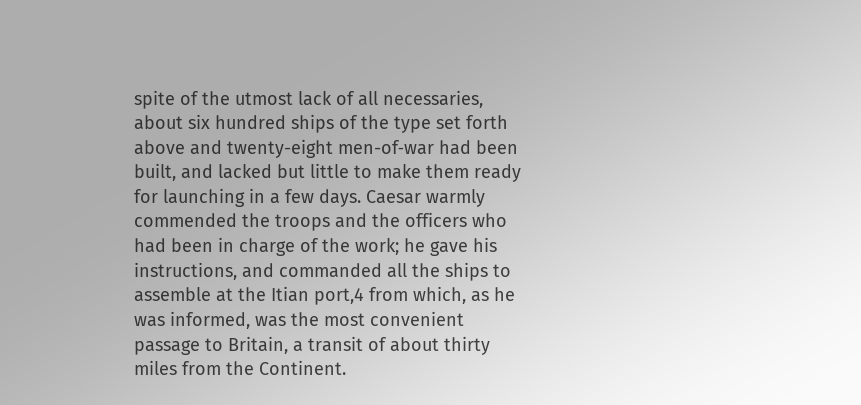spite of the utmost lack of all necessaries, about six hundred ships of the type set forth above and twenty-eight men-of‑war had been built, and lacked but little to make them ready for launching in a few days. Caesar warmly commended the troops and the officers who had been in charge of the work; he gave his instructions, and commanded all the ships to assemble at the Itian port,4 from which, as he was informed, was the most convenient passage to Britain, a transit of about thirty miles from the Continent.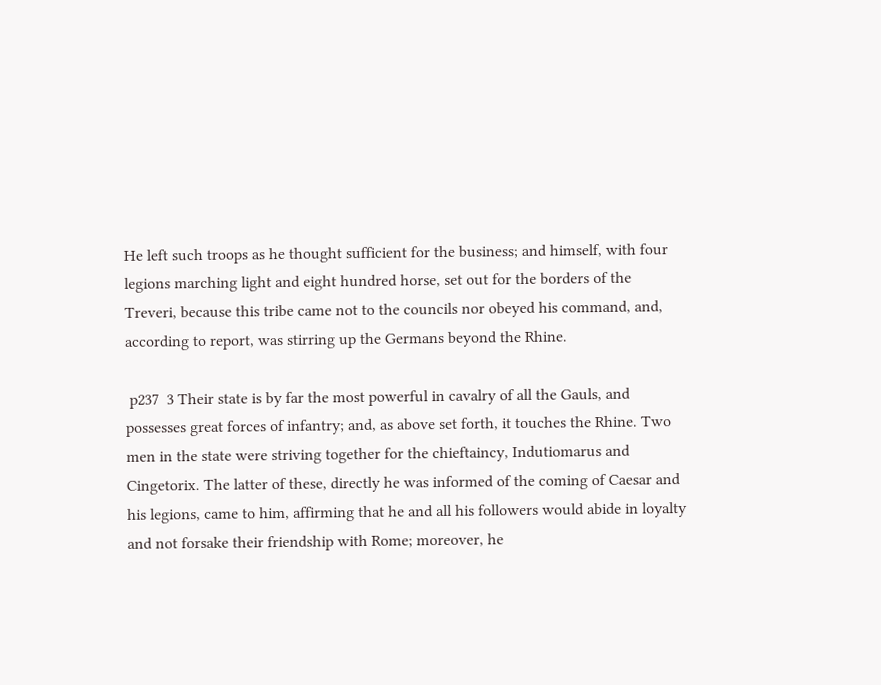He left such troops as he thought sufficient for the business; and himself, with four legions marching light and eight hundred horse, set out for the borders of the Treveri, because this tribe came not to the councils nor obeyed his command, and, according to report, was stirring up the Germans beyond the Rhine.

 p237  3 Their state is by far the most powerful in cavalry of all the Gauls, and possesses great forces of infantry; and, as above set forth, it touches the Rhine. Two men in the state were striving together for the chieftaincy, Indutiomarus and Cingetorix. The latter of these, directly he was informed of the coming of Caesar and his legions, came to him, affirming that he and all his followers would abide in loyalty and not forsake their friendship with Rome; moreover, he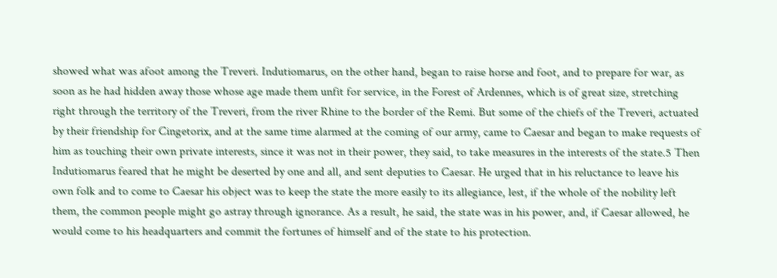showed what was afoot among the Treveri. Indutiomarus, on the other hand, began to raise horse and foot, and to prepare for war, as soon as he had hidden away those whose age made them unfit for service, in the Forest of Ardennes, which is of great size, stretching right through the territory of the Treveri, from the river Rhine to the border of the Remi. But some of the chiefs of the Treveri, actuated by their friendship for Cingetorix, and at the same time alarmed at the coming of our army, came to Caesar and began to make requests of him as touching their own private interests, since it was not in their power, they said, to take measures in the interests of the state.5 Then Indutiomarus feared that he might be deserted by one and all, and sent deputies to Caesar. He urged that in his reluctance to leave his own folk and to come to Caesar his object was to keep the state the more easily to its allegiance, lest, if the whole of the nobility left them, the common people might go astray through ignorance. As a result, he said, the state was in his power, and, if Caesar allowed, he would come to his headquarters and commit the fortunes of himself and of the state to his protection.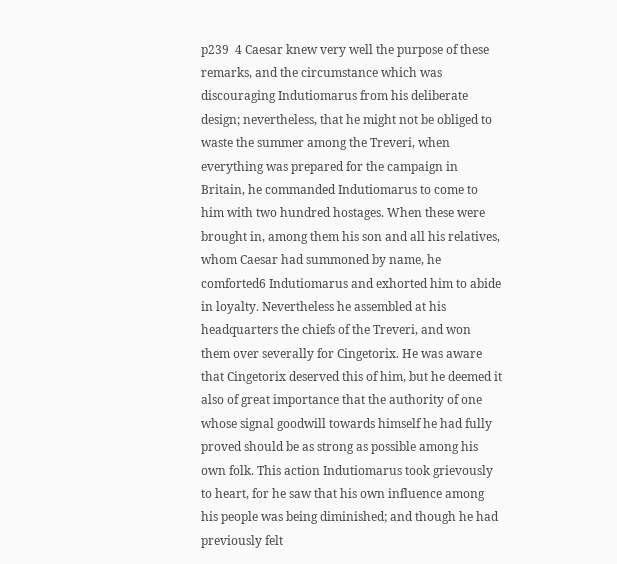p239  4 Caesar knew very well the purpose of these remarks, and the circumstance which was discouraging Indutiomarus from his deliberate design; nevertheless, that he might not be obliged to waste the summer among the Treveri, when everything was prepared for the campaign in Britain, he commanded Indutiomarus to come to him with two hundred hostages. When these were brought in, among them his son and all his relatives, whom Caesar had summoned by name, he comforted6 Indutiomarus and exhorted him to abide in loyalty. Nevertheless he assembled at his headquarters the chiefs of the Treveri, and won them over severally for Cingetorix. He was aware that Cingetorix deserved this of him, but he deemed it also of great importance that the authority of one whose signal goodwill towards himself he had fully proved should be as strong as possible among his own folk. This action Indutiomarus took grievously to heart, for he saw that his own influence among his people was being diminished; and though he had previously felt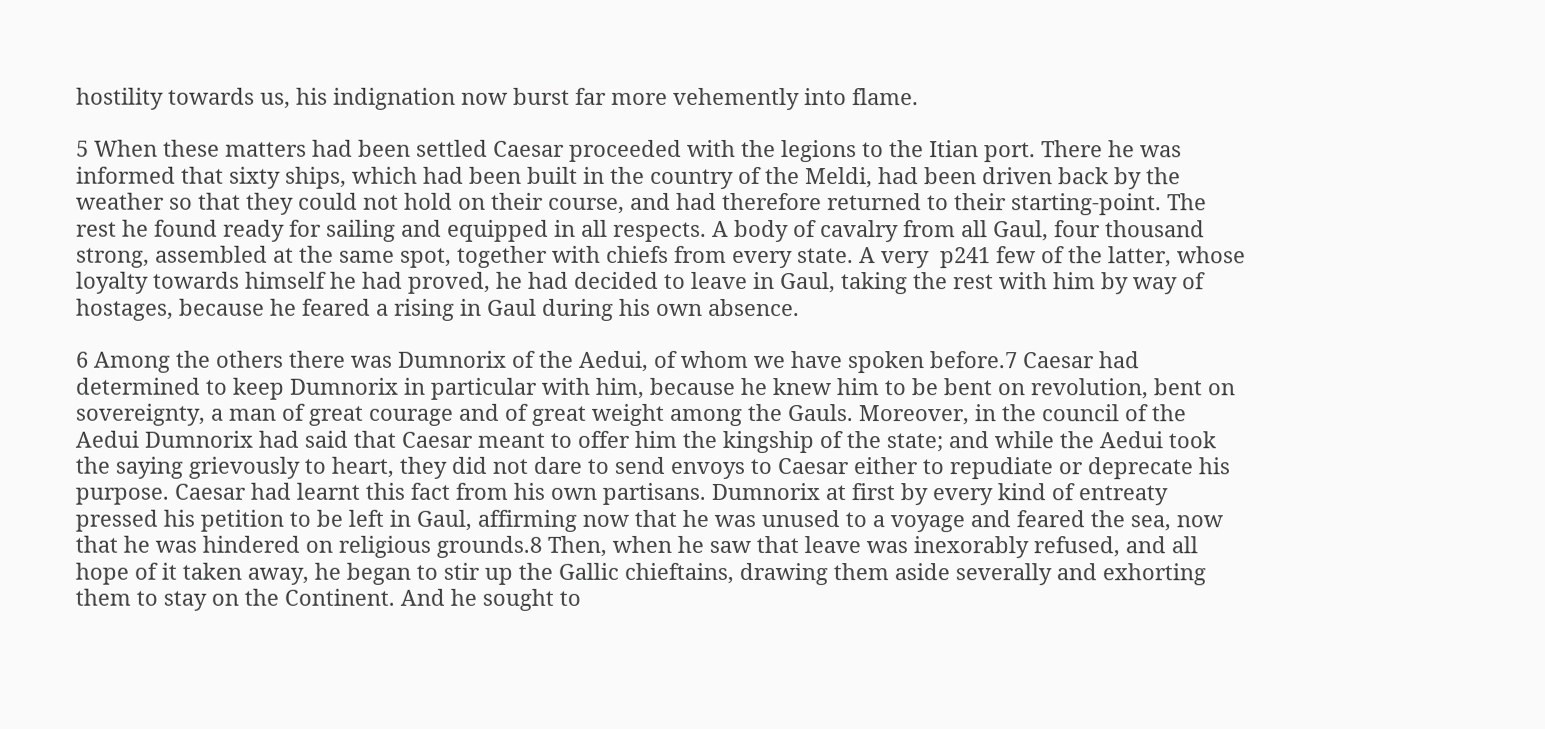hostility towards us, his indignation now burst far more vehemently into flame.

5 When these matters had been settled Caesar proceeded with the legions to the Itian port. There he was informed that sixty ships, which had been built in the country of the Meldi, had been driven back by the weather so that they could not hold on their course, and had therefore returned to their starting-point. The rest he found ready for sailing and equipped in all respects. A body of cavalry from all Gaul, four thousand strong, assembled at the same spot, together with chiefs from every state. A very  p241 few of the latter, whose loyalty towards himself he had proved, he had decided to leave in Gaul, taking the rest with him by way of hostages, because he feared a rising in Gaul during his own absence.

6 Among the others there was Dumnorix of the Aedui, of whom we have spoken before.7 Caesar had determined to keep Dumnorix in particular with him, because he knew him to be bent on revolution, bent on sovereignty, a man of great courage and of great weight among the Gauls. Moreover, in the council of the Aedui Dumnorix had said that Caesar meant to offer him the kingship of the state; and while the Aedui took the saying grievously to heart, they did not dare to send envoys to Caesar either to repudiate or deprecate his purpose. Caesar had learnt this fact from his own partisans. Dumnorix at first by every kind of entreaty pressed his petition to be left in Gaul, affirming now that he was unused to a voyage and feared the sea, now that he was hindered on religious grounds.8 Then, when he saw that leave was inexorably refused, and all hope of it taken away, he began to stir up the Gallic chieftains, drawing them aside severally and exhorting them to stay on the Continent. And he sought to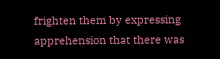frighten them by expressing apprehension that there was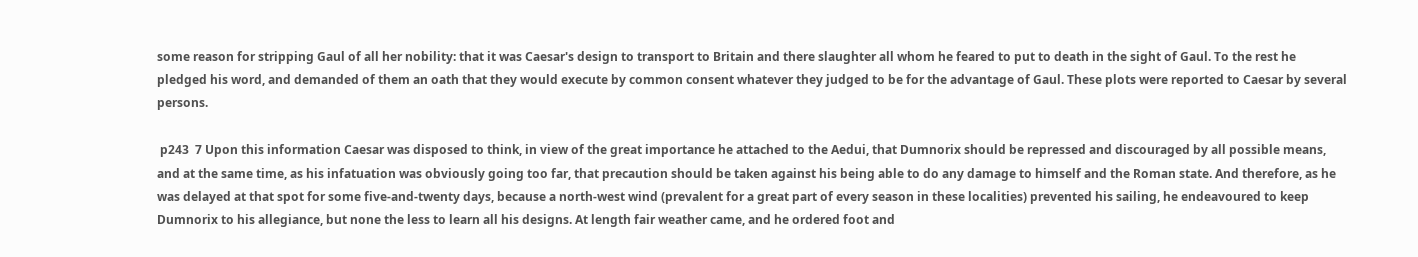some reason for stripping Gaul of all her nobility: that it was Caesar's design to transport to Britain and there slaughter all whom he feared to put to death in the sight of Gaul. To the rest he pledged his word, and demanded of them an oath that they would execute by common consent whatever they judged to be for the advantage of Gaul. These plots were reported to Caesar by several persons.

 p243  7 Upon this information Caesar was disposed to think, in view of the great importance he attached to the Aedui, that Dumnorix should be repressed and discouraged by all possible means, and at the same time, as his infatuation was obviously going too far, that precaution should be taken against his being able to do any damage to himself and the Roman state. And therefore, as he was delayed at that spot for some five-and‑twenty days, because a north-west wind (prevalent for a great part of every season in these localities) prevented his sailing, he endeavoured to keep Dumnorix to his allegiance, but none the less to learn all his designs. At length fair weather came, and he ordered foot and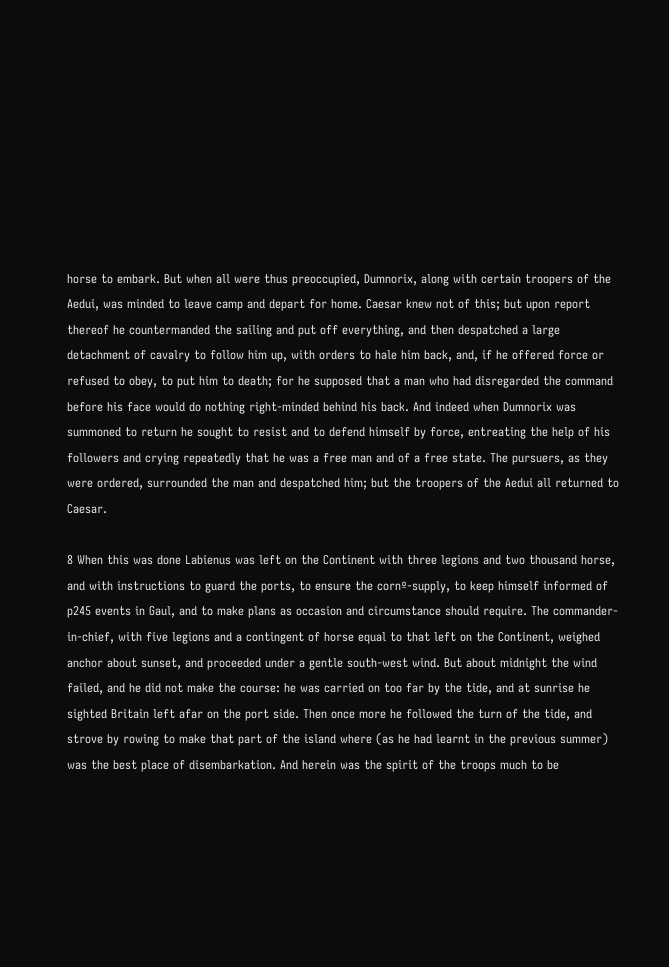horse to embark. But when all were thus preoccupied, Dumnorix, along with certain troopers of the Aedui, was minded to leave camp and depart for home. Caesar knew not of this; but upon report thereof he countermanded the sailing and put off everything, and then despatched a large detachment of cavalry to follow him up, with orders to hale him back, and, if he offered force or refused to obey, to put him to death; for he supposed that a man who had disregarded the command before his face would do nothing right-minded behind his back. And indeed when Dumnorix was summoned to return he sought to resist and to defend himself by force, entreating the help of his followers and crying repeatedly that he was a free man and of a free state. The pursuers, as they were ordered, surrounded the man and despatched him; but the troopers of the Aedui all returned to Caesar.

8 When this was done Labienus was left on the Continent with three legions and two thousand horse, and with instructions to guard the ports, to ensure the cornº-supply, to keep himself informed of  p245 events in Gaul, and to make plans as occasion and circumstance should require. The commander-in‑chief, with five legions and a contingent of horse equal to that left on the Continent, weighed anchor about sunset, and proceeded under a gentle south-west wind. But about midnight the wind failed, and he did not make the course: he was carried on too far by the tide, and at sunrise he sighted Britain left afar on the port side. Then once more he followed the turn of the tide, and strove by rowing to make that part of the island where (as he had learnt in the previous summer) was the best place of disembarkation. And herein was the spirit of the troops much to be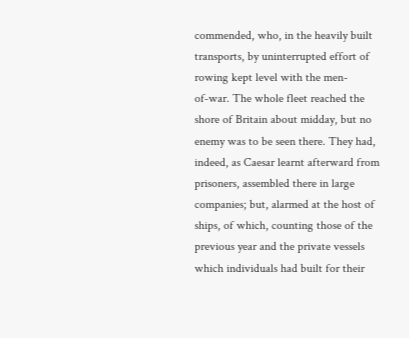commended, who, in the heavily built transports, by uninterrupted effort of rowing kept level with the men-of‑war. The whole fleet reached the shore of Britain about midday, but no enemy was to be seen there. They had, indeed, as Caesar learnt afterward from prisoners, assembled there in large companies; but, alarmed at the host of ships, of which, counting those of the previous year and the private vessels which individuals had built for their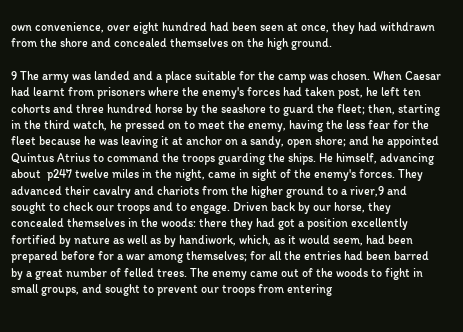own convenience, over eight hundred had been seen at once, they had withdrawn from the shore and concealed themselves on the high ground.

9 The army was landed and a place suitable for the camp was chosen. When Caesar had learnt from prisoners where the enemy's forces had taken post, he left ten cohorts and three hundred horse by the seashore to guard the fleet; then, starting in the third watch, he pressed on to meet the enemy, having the less fear for the fleet because he was leaving it at anchor on a sandy, open shore; and he appointed Quintus Atrius to command the troops guarding the ships. He himself, advancing about  p247 twelve miles in the night, came in sight of the enemy's forces. They advanced their cavalry and chariots from the higher ground to a river,9 and sought to check our troops and to engage. Driven back by our horse, they concealed themselves in the woods: there they had got a position excellently fortified by nature as well as by handiwork, which, as it would seem, had been prepared before for a war among themselves; for all the entries had been barred by a great number of felled trees. The enemy came out of the woods to fight in small groups, and sought to prevent our troops from entering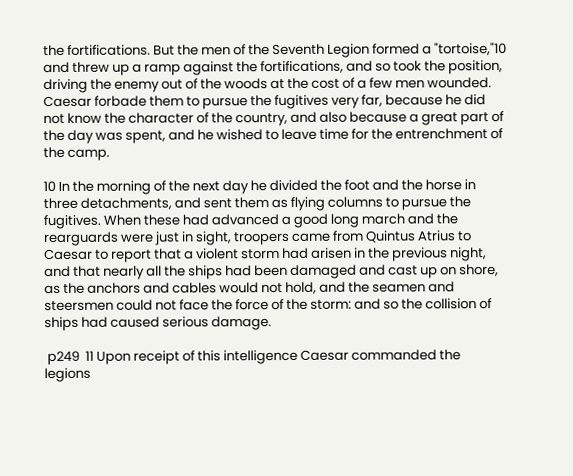the fortifications. But the men of the Seventh Legion formed a "tortoise,"10 and threw up a ramp against the fortifications, and so took the position, driving the enemy out of the woods at the cost of a few men wounded. Caesar forbade them to pursue the fugitives very far, because he did not know the character of the country, and also because a great part of the day was spent, and he wished to leave time for the entrenchment of the camp.

10 In the morning of the next day he divided the foot and the horse in three detachments, and sent them as flying columns to pursue the fugitives. When these had advanced a good long march and the rearguards were just in sight, troopers came from Quintus Atrius to Caesar to report that a violent storm had arisen in the previous night, and that nearly all the ships had been damaged and cast up on shore, as the anchors and cables would not hold, and the seamen and steersmen could not face the force of the storm: and so the collision of ships had caused serious damage.

 p249  11 Upon receipt of this intelligence Caesar commanded the legions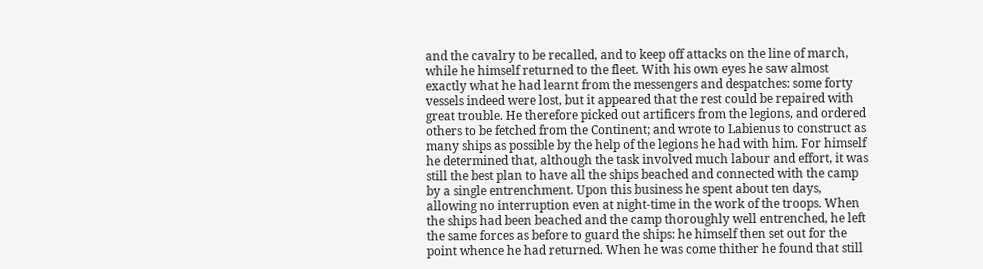and the cavalry to be recalled, and to keep off attacks on the line of march, while he himself returned to the fleet. With his own eyes he saw almost exactly what he had learnt from the messengers and despatches: some forty vessels indeed were lost, but it appeared that the rest could be repaired with great trouble. He therefore picked out artificers from the legions, and ordered others to be fetched from the Continent; and wrote to Labienus to construct as many ships as possible by the help of the legions he had with him. For himself he determined that, although the task involved much labour and effort, it was still the best plan to have all the ships beached and connected with the camp by a single entrenchment. Upon this business he spent about ten days, allowing no interruption even at night-time in the work of the troops. When the ships had been beached and the camp thoroughly well entrenched, he left the same forces as before to guard the ships: he himself then set out for the point whence he had returned. When he was come thither he found that still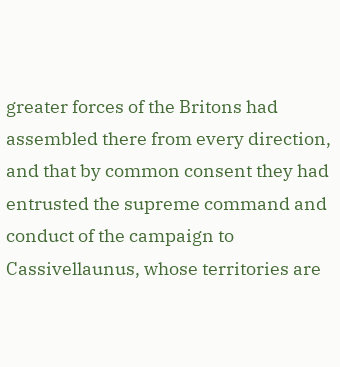greater forces of the Britons had assembled there from every direction, and that by common consent they had entrusted the supreme command and conduct of the campaign to Cassivellaunus, whose territories are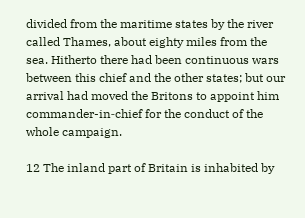divided from the maritime states by the river called Thames, about eighty miles from the sea. Hitherto there had been continuous wars between this chief and the other states; but our arrival had moved the Britons to appoint him commander-in‑chief for the conduct of the whole campaign.

12 The inland part of Britain is inhabited by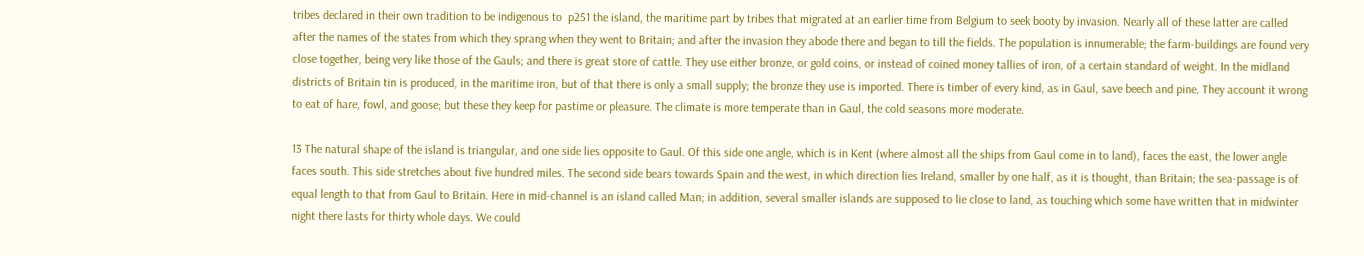tribes declared in their own tradition to be indigenous to  p251 the island, the maritime part by tribes that migrated at an earlier time from Belgium to seek booty by invasion. Nearly all of these latter are called after the names of the states from which they sprang when they went to Britain; and after the invasion they abode there and began to till the fields. The population is innumerable; the farm-buildings are found very close together, being very like those of the Gauls; and there is great store of cattle. They use either bronze, or gold coins, or instead of coined money tallies of iron, of a certain standard of weight. In the midland districts of Britain tin is produced, in the maritime iron, but of that there is only a small supply; the bronze they use is imported. There is timber of every kind, as in Gaul, save beech and pine. They account it wrong to eat of hare, fowl, and goose; but these they keep for pastime or pleasure. The climate is more temperate than in Gaul, the cold seasons more moderate.

13 The natural shape of the island is triangular, and one side lies opposite to Gaul. Of this side one angle, which is in Kent (where almost all the ships from Gaul come in to land), faces the east, the lower angle faces south. This side stretches about five hundred miles. The second side bears towards Spain and the west, in which direction lies Ireland, smaller by one half, as it is thought, than Britain; the sea‑passage is of equal length to that from Gaul to Britain. Here in mid‑channel is an island called Man; in addition, several smaller islands are supposed to lie close to land, as touching which some have written that in midwinter night there lasts for thirty whole days. We could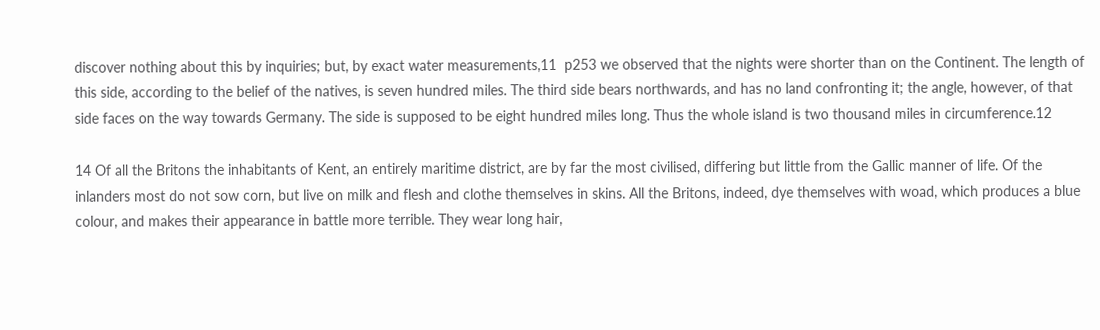discover nothing about this by inquiries; but, by exact water measurements,11  p253 we observed that the nights were shorter than on the Continent. The length of this side, according to the belief of the natives, is seven hundred miles. The third side bears northwards, and has no land confronting it; the angle, however, of that side faces on the way towards Germany. The side is supposed to be eight hundred miles long. Thus the whole island is two thousand miles in circumference.12

14 Of all the Britons the inhabitants of Kent, an entirely maritime district, are by far the most civilised, differing but little from the Gallic manner of life. Of the inlanders most do not sow corn, but live on milk and flesh and clothe themselves in skins. All the Britons, indeed, dye themselves with woad, which produces a blue colour, and makes their appearance in battle more terrible. They wear long hair,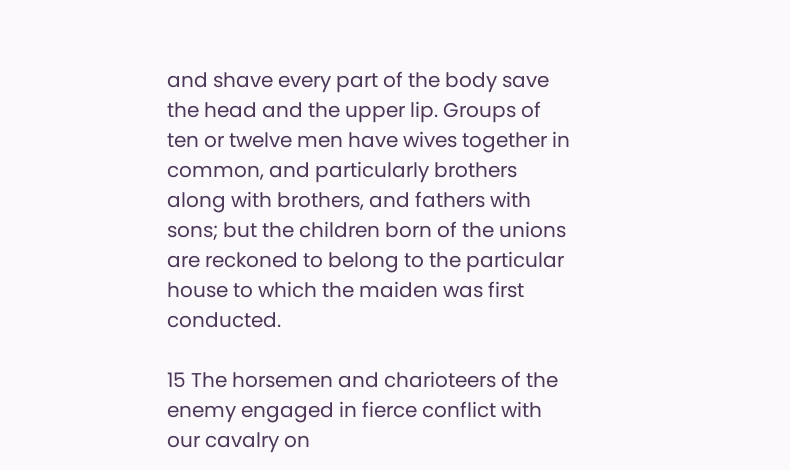and shave every part of the body save the head and the upper lip. Groups of ten or twelve men have wives together in common, and particularly brothers along with brothers, and fathers with sons; but the children born of the unions are reckoned to belong to the particular house to which the maiden was first conducted.

15 The horsemen and charioteers of the enemy engaged in fierce conflict with our cavalry on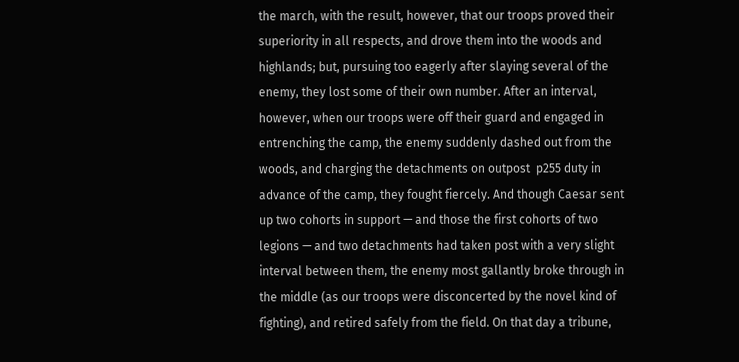the march, with the result, however, that our troops proved their superiority in all respects, and drove them into the woods and highlands; but, pursuing too eagerly after slaying several of the enemy, they lost some of their own number. After an interval, however, when our troops were off their guard and engaged in entrenching the camp, the enemy suddenly dashed out from the woods, and charging the detachments on outpost  p255 duty in advance of the camp, they fought fiercely. And though Caesar sent up two cohorts in support — and those the first cohorts of two legions — and two detachments had taken post with a very slight interval between them, the enemy most gallantly broke through in the middle (as our troops were disconcerted by the novel kind of fighting), and retired safely from the field. On that day a tribune,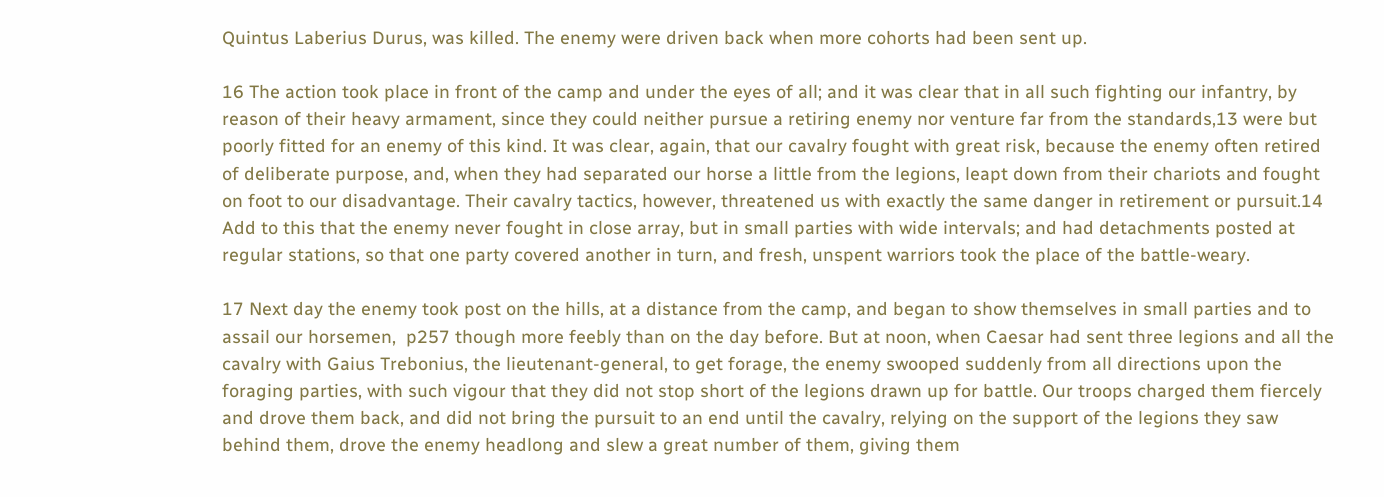Quintus Laberius Durus, was killed. The enemy were driven back when more cohorts had been sent up.

16 The action took place in front of the camp and under the eyes of all; and it was clear that in all such fighting our infantry, by reason of their heavy armament, since they could neither pursue a retiring enemy nor venture far from the standards,13 were but poorly fitted for an enemy of this kind. It was clear, again, that our cavalry fought with great risk, because the enemy often retired of deliberate purpose, and, when they had separated our horse a little from the legions, leapt down from their chariots and fought on foot to our disadvantage. Their cavalry tactics, however, threatened us with exactly the same danger in retirement or pursuit.14 Add to this that the enemy never fought in close array, but in small parties with wide intervals; and had detachments posted at regular stations, so that one party covered another in turn, and fresh, unspent warriors took the place of the battle-weary.

17 Next day the enemy took post on the hills, at a distance from the camp, and began to show themselves in small parties and to assail our horsemen,  p257 though more feebly than on the day before. But at noon, when Caesar had sent three legions and all the cavalry with Gaius Trebonius, the lieutenant-general, to get forage, the enemy swooped suddenly from all directions upon the foraging parties, with such vigour that they did not stop short of the legions drawn up for battle. Our troops charged them fiercely and drove them back, and did not bring the pursuit to an end until the cavalry, relying on the support of the legions they saw behind them, drove the enemy headlong and slew a great number of them, giving them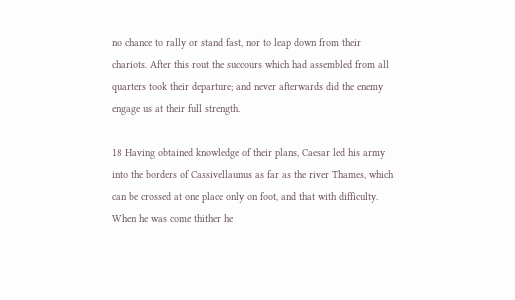no chance to rally or stand fast, nor to leap down from their chariots. After this rout the succours which had assembled from all quarters took their departure; and never afterwards did the enemy engage us at their full strength.

18 Having obtained knowledge of their plans, Caesar led his army into the borders of Cassivellaunus as far as the river Thames, which can be crossed at one place only on foot, and that with difficulty. When he was come thither he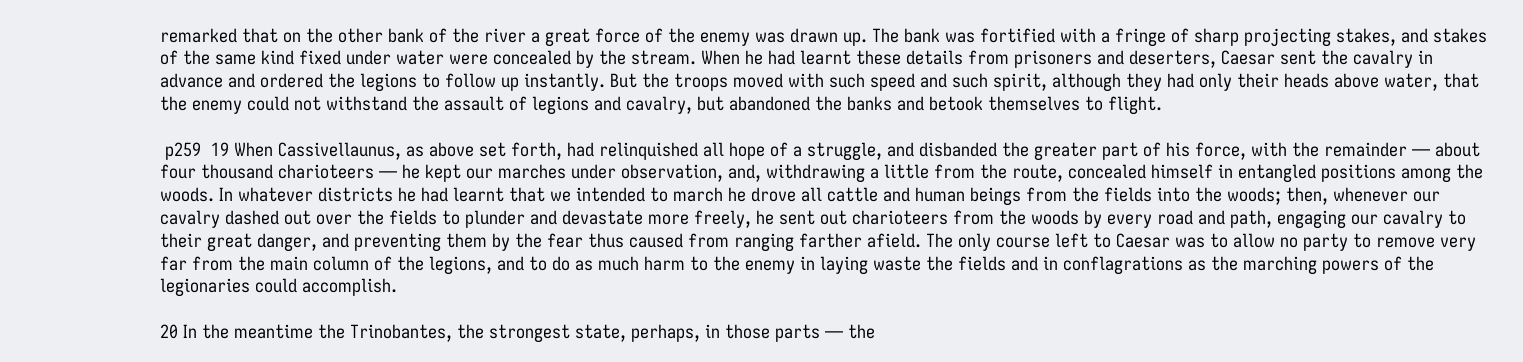remarked that on the other bank of the river a great force of the enemy was drawn up. The bank was fortified with a fringe of sharp projecting stakes, and stakes of the same kind fixed under water were concealed by the stream. When he had learnt these details from prisoners and deserters, Caesar sent the cavalry in advance and ordered the legions to follow up instantly. But the troops moved with such speed and such spirit, although they had only their heads above water, that the enemy could not withstand the assault of legions and cavalry, but abandoned the banks and betook themselves to flight.

 p259  19 When Cassivellaunus, as above set forth, had relinquished all hope of a struggle, and disbanded the greater part of his force, with the remainder — about four thousand charioteers — he kept our marches under observation, and, withdrawing a little from the route, concealed himself in entangled positions among the woods. In whatever districts he had learnt that we intended to march he drove all cattle and human beings from the fields into the woods; then, whenever our cavalry dashed out over the fields to plunder and devastate more freely, he sent out charioteers from the woods by every road and path, engaging our cavalry to their great danger, and preventing them by the fear thus caused from ranging farther afield. The only course left to Caesar was to allow no party to remove very far from the main column of the legions, and to do as much harm to the enemy in laying waste the fields and in conflagrations as the marching powers of the legionaries could accomplish.

20 In the meantime the Trinobantes, the strongest state, perhaps, in those parts — the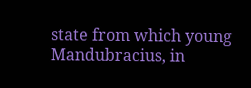state from which young Mandubracius, in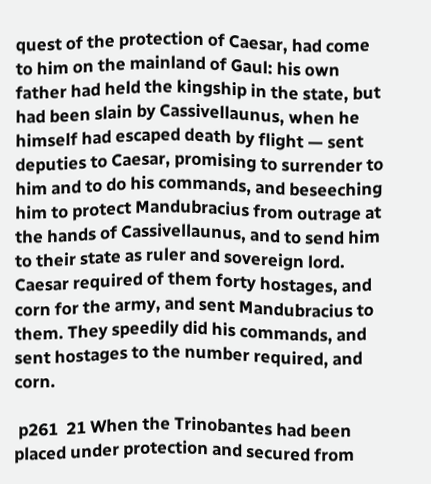quest of the protection of Caesar, had come to him on the mainland of Gaul: his own father had held the kingship in the state, but had been slain by Cassivellaunus, when he himself had escaped death by flight — sent deputies to Caesar, promising to surrender to him and to do his commands, and beseeching him to protect Mandubracius from outrage at the hands of Cassivellaunus, and to send him to their state as ruler and sovereign lord. Caesar required of them forty hostages, and corn for the army, and sent Mandubracius to them. They speedily did his commands, and sent hostages to the number required, and corn.

 p261  21 When the Trinobantes had been placed under protection and secured from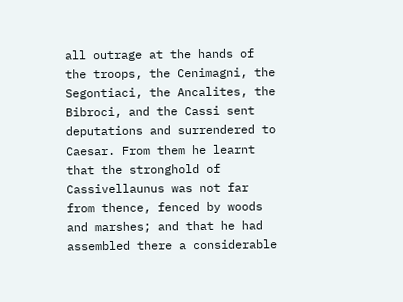all outrage at the hands of the troops, the Cenimagni, the Segontiaci, the Ancalites, the Bibroci, and the Cassi sent deputations and surrendered to Caesar. From them he learnt that the stronghold of Cassivellaunus was not far from thence, fenced by woods and marshes; and that he had assembled there a considerable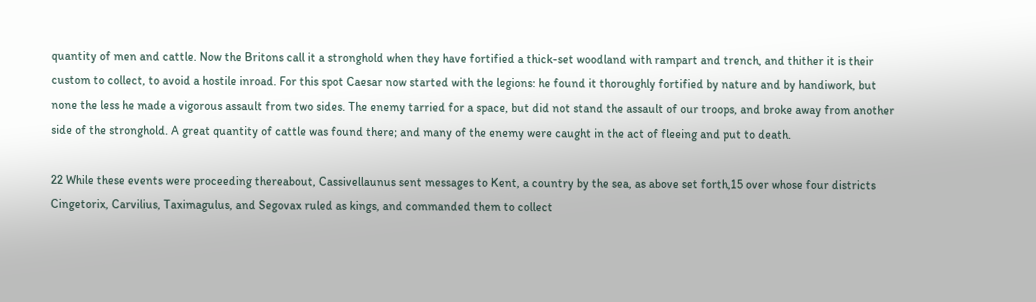quantity of men and cattle. Now the Britons call it a stronghold when they have fortified a thick-set woodland with rampart and trench, and thither it is their custom to collect, to avoid a hostile inroad. For this spot Caesar now started with the legions: he found it thoroughly fortified by nature and by handiwork, but none the less he made a vigorous assault from two sides. The enemy tarried for a space, but did not stand the assault of our troops, and broke away from another side of the stronghold. A great quantity of cattle was found there; and many of the enemy were caught in the act of fleeing and put to death.

22 While these events were proceeding thereabout, Cassivellaunus sent messages to Kent, a country by the sea, as above set forth,15 over whose four districts Cingetorix, Carvilius, Taximagulus, and Segovax ruled as kings, and commanded them to collect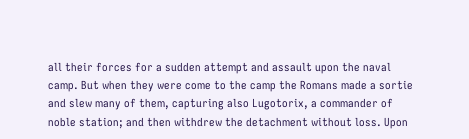all their forces for a sudden attempt and assault upon the naval camp. But when they were come to the camp the Romans made a sortie and slew many of them, capturing also Lugotorix, a commander of noble station; and then withdrew the detachment without loss. Upon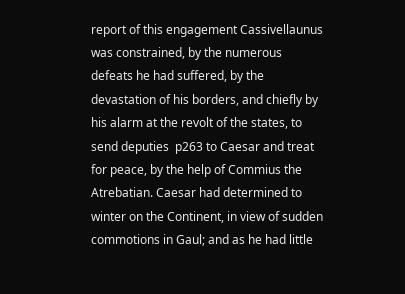report of this engagement Cassivellaunus was constrained, by the numerous defeats he had suffered, by the devastation of his borders, and chiefly by his alarm at the revolt of the states, to send deputies  p263 to Caesar and treat for peace, by the help of Commius the Atrebatian. Caesar had determined to winter on the Continent, in view of sudden commotions in Gaul; and as he had little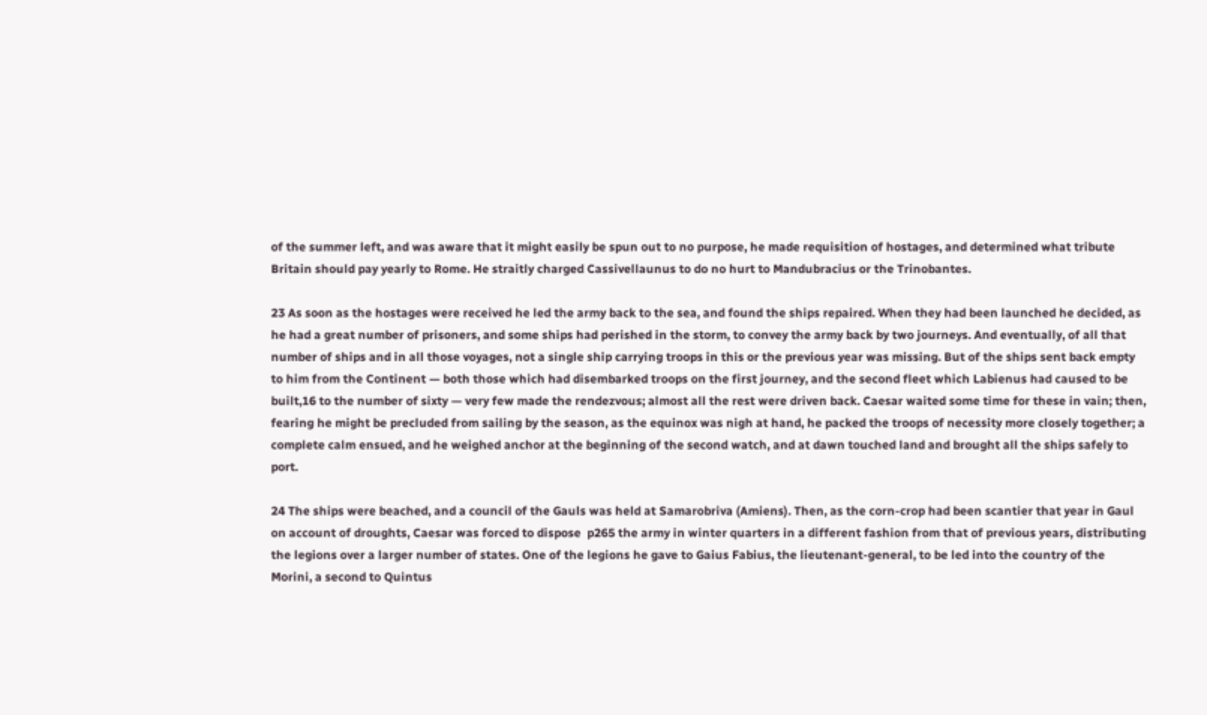of the summer left, and was aware that it might easily be spun out to no purpose, he made requisition of hostages, and determined what tribute Britain should pay yearly to Rome. He straitly charged Cassivellaunus to do no hurt to Mandubracius or the Trinobantes.

23 As soon as the hostages were received he led the army back to the sea, and found the ships repaired. When they had been launched he decided, as he had a great number of prisoners, and some ships had perished in the storm, to convey the army back by two journeys. And eventually, of all that number of ships and in all those voyages, not a single ship carrying troops in this or the previous year was missing. But of the ships sent back empty to him from the Continent — both those which had disembarked troops on the first journey, and the second fleet which Labienus had caused to be built,16 to the number of sixty — very few made the rendezvous; almost all the rest were driven back. Caesar waited some time for these in vain; then, fearing he might be precluded from sailing by the season, as the equinox was nigh at hand, he packed the troops of necessity more closely together; a complete calm ensued, and he weighed anchor at the beginning of the second watch, and at dawn touched land and brought all the ships safely to port.

24 The ships were beached, and a council of the Gauls was held at Samarobriva (Amiens). Then, as the corn-crop had been scantier that year in Gaul on account of droughts, Caesar was forced to dispose  p265 the army in winter quarters in a different fashion from that of previous years, distributing the legions over a larger number of states. One of the legions he gave to Gaius Fabius, the lieutenant-general, to be led into the country of the Morini, a second to Quintus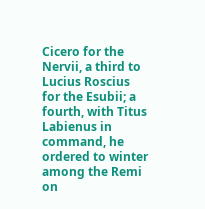Cicero for the Nervii, a third to Lucius Roscius for the Esubii; a fourth, with Titus Labienus in command, he ordered to winter among the Remi on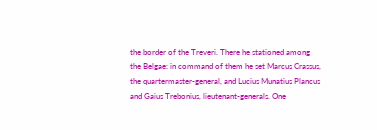the border of the Treveri. There he stationed among the Belgae: in command of them he set Marcus Crassus, the quartermaster-general, and Lucius Munatius Plancus and Gaius Trebonius, lieutenant-generals. One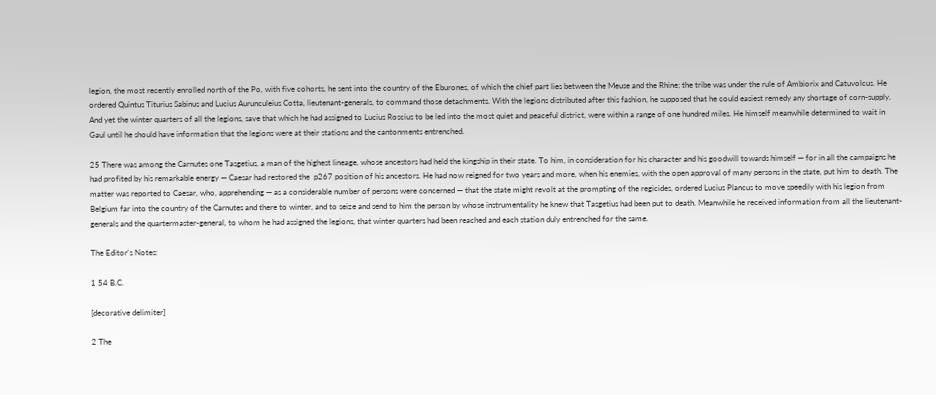legion, the most recently enrolled north of the Po, with five cohorts, he sent into the country of the Eburones, of which the chief part lies between the Meuse and the Rhine; the tribe was under the rule of Ambiorix and Catuvolcus. He ordered Quintus Titurius Sabinus and Lucius Aurunculeius Cotta, lieutenant-generals, to command those detachments. With the legions distributed after this fashion, he supposed that he could easiest remedy any shortage of corn-supply. And yet the winter quarters of all the legions, save that which he had assigned to Lucius Roscius to be led into the most quiet and peaceful district, were within a range of one hundred miles. He himself meanwhile determined to wait in Gaul until he should have information that the legions were at their stations and the cantonments entrenched.

25 There was among the Carnutes one Tasgetius, a man of the highest lineage, whose ancestors had held the kingship in their state. To him, in consideration for his character and his goodwill towards himself — for in all the campaigns he had profited by his remarkable energy — Caesar had restored the  p267 position of his ancestors. He had now reigned for two years and more, when his enemies, with the open approval of many persons in the state, put him to death. The matter was reported to Caesar, who, apprehending — as a considerable number of persons were concerned — that the state might revolt at the prompting of the regicides, ordered Lucius Plancus to move speedily with his legion from Belgium far into the country of the Carnutes and there to winter, and to seize and send to him the person by whose instrumentality he knew that Tasgetius had been put to death. Meanwhile he received information from all the lieutenant-generals and the quartermaster-general, to whom he had assigned the legions, that winter quarters had been reached and each station duly entrenched for the same.

The Editor's Notes:

1 54 B.C.

[decorative delimiter]

2 The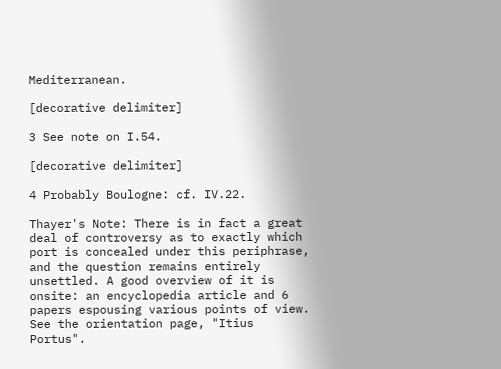Mediterranean.

[decorative delimiter]

3 See note on I.54.

[decorative delimiter]

4 Probably Boulogne: cf. IV.22.

Thayer's Note: There is in fact a great deal of controversy as to exactly which port is concealed under this periphrase, and the question remains entirely unsettled. A good overview of it is onsite: an encyclopedia article and 6 papers espousing various points of view. See the orientation page, "Itius Portus".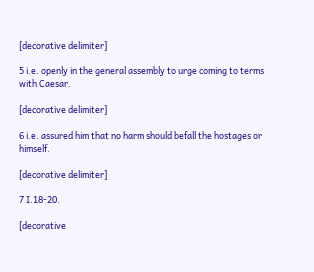[decorative delimiter]

5 i.e. openly in the general assembly to urge coming to terms with Caesar.

[decorative delimiter]

6 i.e. assured him that no harm should befall the hostages or himself.

[decorative delimiter]

7 I.18‑20.

[decorative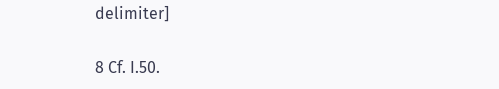delimiter]

8 Cf. I.50.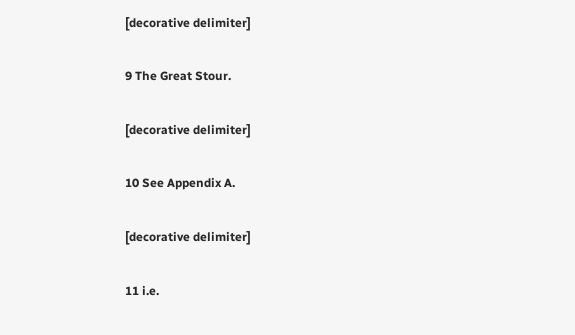[decorative delimiter]

9 The Great Stour.

[decorative delimiter]

10 See Appendix A.

[decorative delimiter]

11 i.e.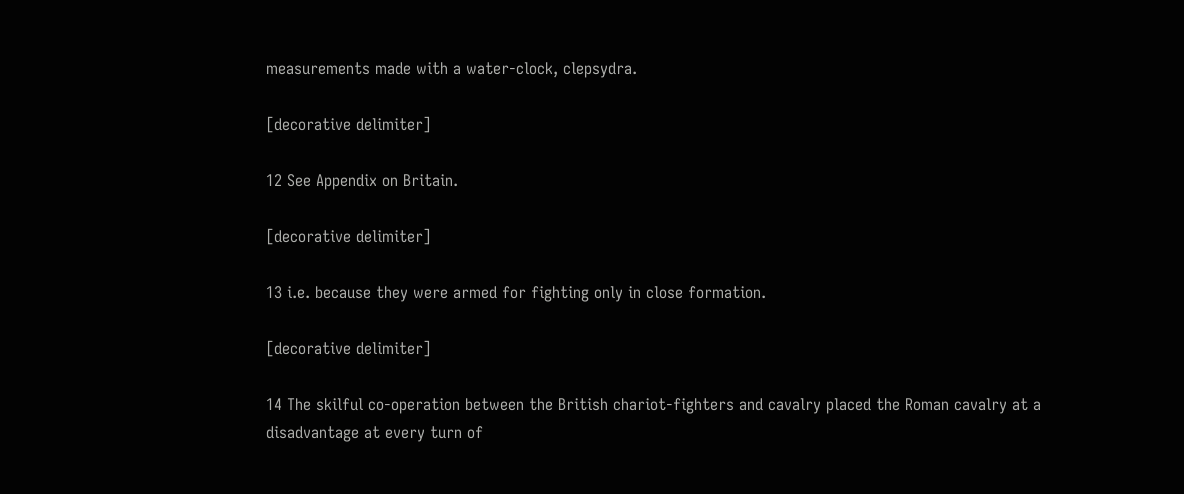measurements made with a water-clock, clepsydra.

[decorative delimiter]

12 See Appendix on Britain.

[decorative delimiter]

13 i.e. because they were armed for fighting only in close formation.

[decorative delimiter]

14 The skilful co‑operation between the British chariot-fighters and cavalry placed the Roman cavalry at a disadvantage at every turn of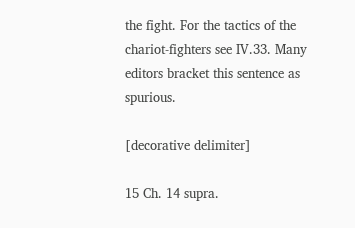the fight. For the tactics of the chariot-fighters see IV.33. Many editors bracket this sentence as spurious.

[decorative delimiter]

15 Ch. 14 supra.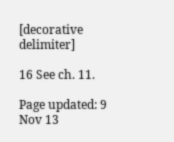[decorative delimiter]

16 See ch. 11.

Page updated: 9 Nov 13